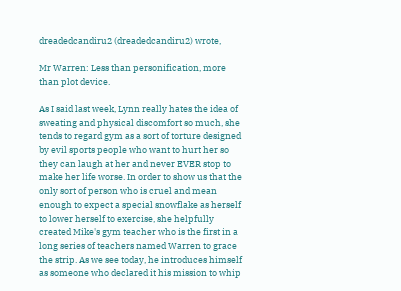dreadedcandiru2 (dreadedcandiru2) wrote,

Mr Warren: Less than personification, more than plot device.

As I said last week, Lynn really hates the idea of sweating and physical discomfort so much, she tends to regard gym as a sort of torture designed by evil sports people who want to hurt her so they can laugh at her and never EVER stop to make her life worse. In order to show us that the only sort of person who is cruel and mean enough to expect a special snowflake as herself to lower herself to exercise, she helpfully created Mike's gym teacher who is the first in a long series of teachers named Warren to grace the strip. As we see today, he introduces himself as someone who declared it his mission to whip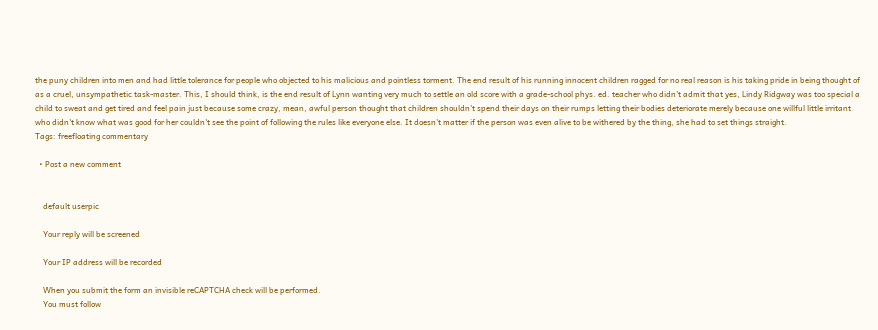the puny children into men and had little tolerance for people who objected to his malicious and pointless torment. The end result of his running innocent children ragged for no real reason is his taking pride in being thought of as a cruel, unsympathetic task-master. This, I should think, is the end result of Lynn wanting very much to settle an old score with a grade-school phys. ed. teacher who didn't admit that yes, Lindy Ridgway was too special a child to sweat and get tired and feel pain just because some crazy, mean, awful person thought that children shouldn't spend their days on their rumps letting their bodies deteriorate merely because one willful little irritant who didn't know what was good for her couldn't see the point of following the rules like everyone else. It doesn't matter if the person was even alive to be withered by the thing, she had to set things straight.
Tags: freefloating commentary

  • Post a new comment


    default userpic

    Your reply will be screened

    Your IP address will be recorded

    When you submit the form an invisible reCAPTCHA check will be performed.
    You must follow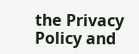the Privacy Policy and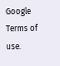Google Terms of use.